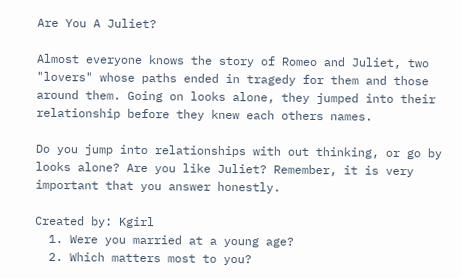Are You A Juliet?

Almost everyone knows the story of Romeo and Juliet, two "lovers" whose paths ended in tragedy for them and those around them. Going on looks alone, they jumped into their relationship before they knew each others names.

Do you jump into relationships with out thinking, or go by looks alone? Are you like Juliet? Remember, it is very important that you answer honestly.

Created by: Kgirl
  1. Were you married at a young age?
  2. Which matters most to you?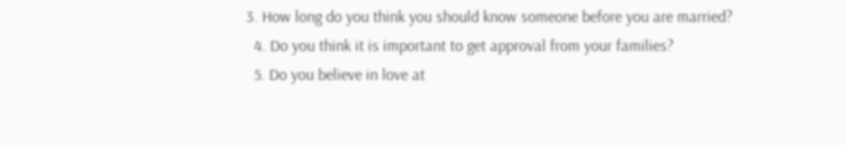3. How long do you think you should know someone before you are married?
  4. Do you think it is important to get approval from your families?
  5. Do you believe in love at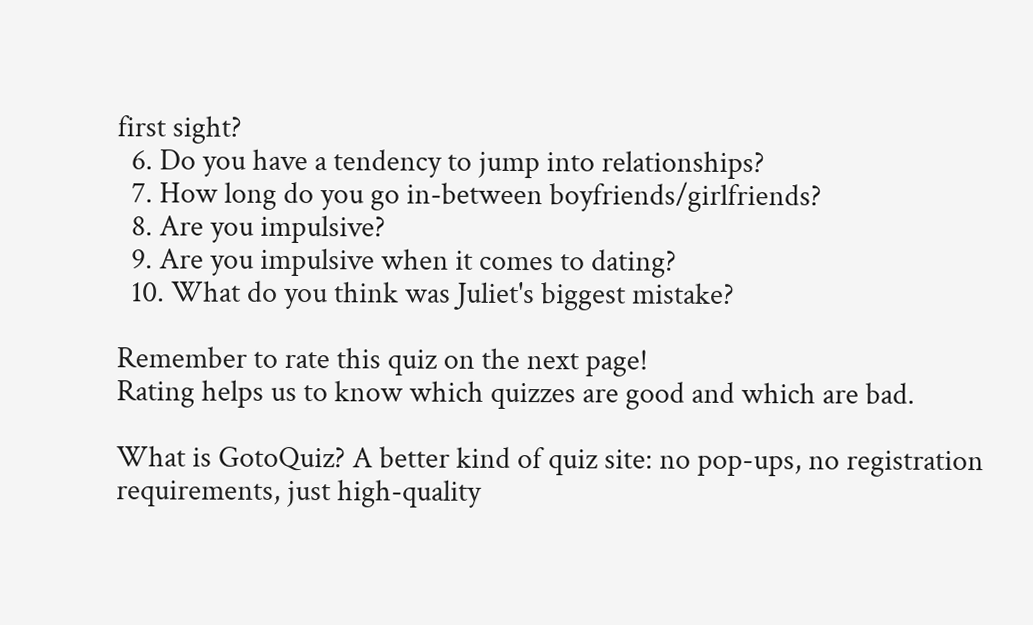first sight?
  6. Do you have a tendency to jump into relationships?
  7. How long do you go in-between boyfriends/girlfriends?
  8. Are you impulsive?
  9. Are you impulsive when it comes to dating?
  10. What do you think was Juliet's biggest mistake?

Remember to rate this quiz on the next page!
Rating helps us to know which quizzes are good and which are bad.

What is GotoQuiz? A better kind of quiz site: no pop-ups, no registration requirements, just high-quality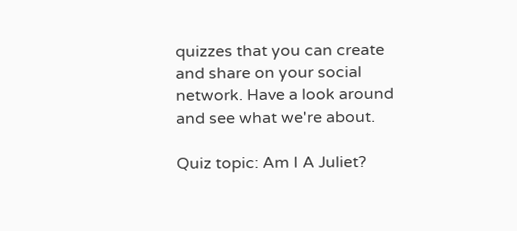quizzes that you can create and share on your social network. Have a look around and see what we're about.

Quiz topic: Am I A Juliet?